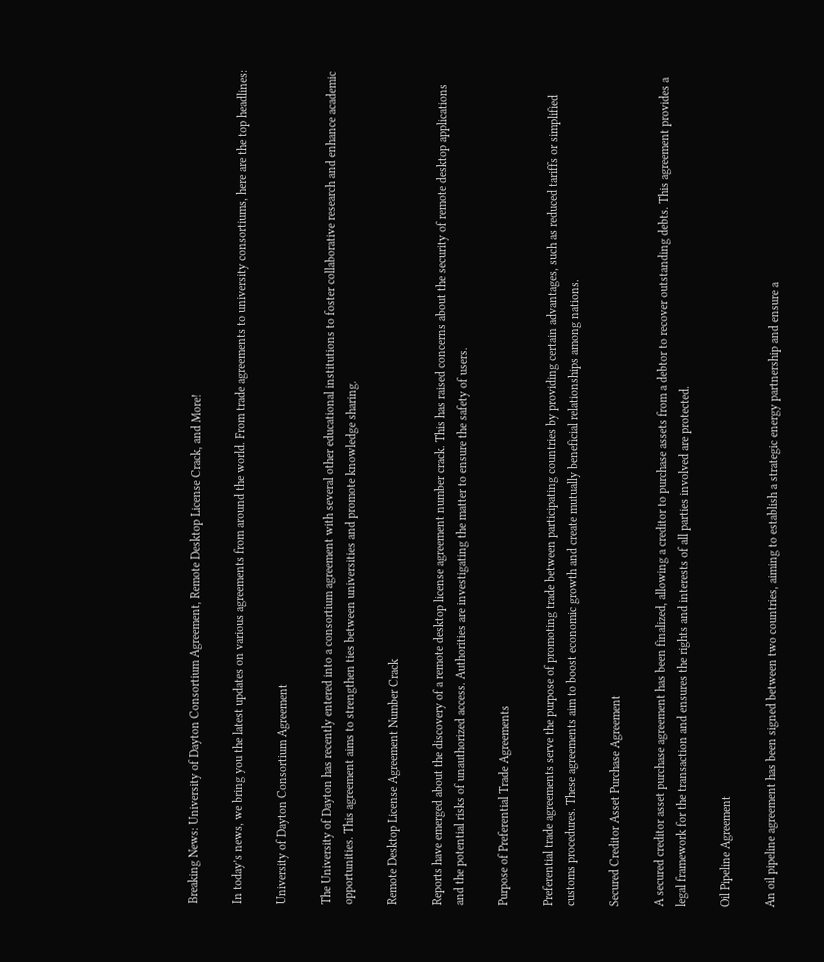Breaking News: University of Dayton Consortium Agreement, Remote Desktop License Crack, and More!

In today’s news, we bring you the latest updates on various agreements from around the world. From trade agreements to university consortiums, here are the top headlines:

University of Dayton Consortium Agreement

The University of Dayton has recently entered into a consortium agreement with several other educational institutions to foster collaborative research and enhance academic opportunities. This agreement aims to strengthen ties between universities and promote knowledge sharing.

Remote Desktop License Agreement Number Crack

Reports have emerged about the discovery of a remote desktop license agreement number crack. This has raised concerns about the security of remote desktop applications and the potential risks of unauthorized access. Authorities are investigating the matter to ensure the safety of users.

Purpose of Preferential Trade Agreements

Preferential trade agreements serve the purpose of promoting trade between participating countries by providing certain advantages, such as reduced tariffs or simplified customs procedures. These agreements aim to boost economic growth and create mutually beneficial relationships among nations.

Secured Creditor Asset Purchase Agreement

A secured creditor asset purchase agreement has been finalized, allowing a creditor to purchase assets from a debtor to recover outstanding debts. This agreement provides a legal framework for the transaction and ensures the rights and interests of all parties involved are protected.

Oil Pipeline Agreement

An oil pipeline agreement has been signed between two countries, aiming to establish a strategic energy partnership and ensure a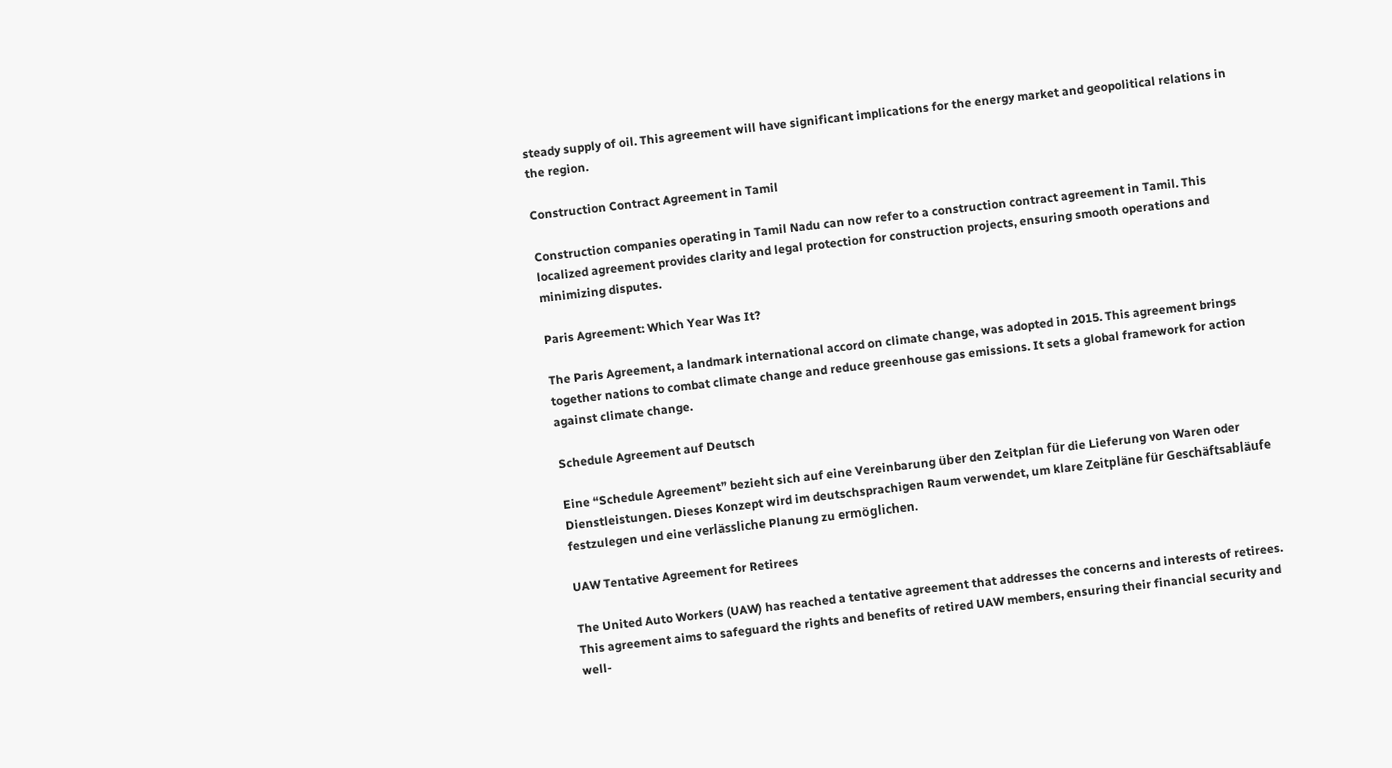steady supply of oil. This agreement will have significant implications for the energy market and geopolitical relations in the region.

Construction Contract Agreement in Tamil

Construction companies operating in Tamil Nadu can now refer to a construction contract agreement in Tamil. This localized agreement provides clarity and legal protection for construction projects, ensuring smooth operations and minimizing disputes.

Paris Agreement: Which Year Was It?

The Paris Agreement, a landmark international accord on climate change, was adopted in 2015. This agreement brings together nations to combat climate change and reduce greenhouse gas emissions. It sets a global framework for action against climate change.

Schedule Agreement auf Deutsch

Eine “Schedule Agreement” bezieht sich auf eine Vereinbarung über den Zeitplan für die Lieferung von Waren oder Dienstleistungen. Dieses Konzept wird im deutschsprachigen Raum verwendet, um klare Zeitpläne für Geschäftsabläufe festzulegen und eine verlässliche Planung zu ermöglichen.

UAW Tentative Agreement for Retirees

The United Auto Workers (UAW) has reached a tentative agreement that addresses the concerns and interests of retirees. This agreement aims to safeguard the rights and benefits of retired UAW members, ensuring their financial security and well-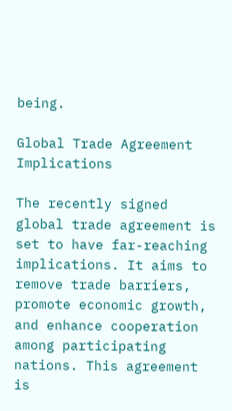being.

Global Trade Agreement Implications

The recently signed global trade agreement is set to have far-reaching implications. It aims to remove trade barriers, promote economic growth, and enhance cooperation among participating nations. This agreement is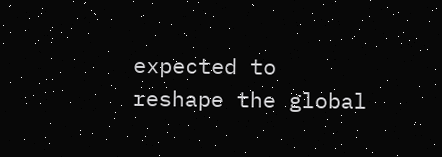expected to reshape the global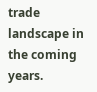trade landscape in the coming years.